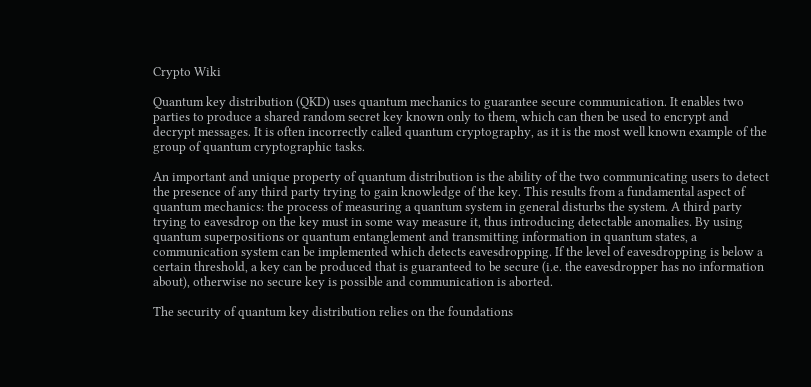Crypto Wiki

Quantum key distribution (QKD) uses quantum mechanics to guarantee secure communication. It enables two parties to produce a shared random secret key known only to them, which can then be used to encrypt and decrypt messages. It is often incorrectly called quantum cryptography, as it is the most well known example of the group of quantum cryptographic tasks.

An important and unique property of quantum distribution is the ability of the two communicating users to detect the presence of any third party trying to gain knowledge of the key. This results from a fundamental aspect of quantum mechanics: the process of measuring a quantum system in general disturbs the system. A third party trying to eavesdrop on the key must in some way measure it, thus introducing detectable anomalies. By using quantum superpositions or quantum entanglement and transmitting information in quantum states, a communication system can be implemented which detects eavesdropping. If the level of eavesdropping is below a certain threshold, a key can be produced that is guaranteed to be secure (i.e. the eavesdropper has no information about), otherwise no secure key is possible and communication is aborted.

The security of quantum key distribution relies on the foundations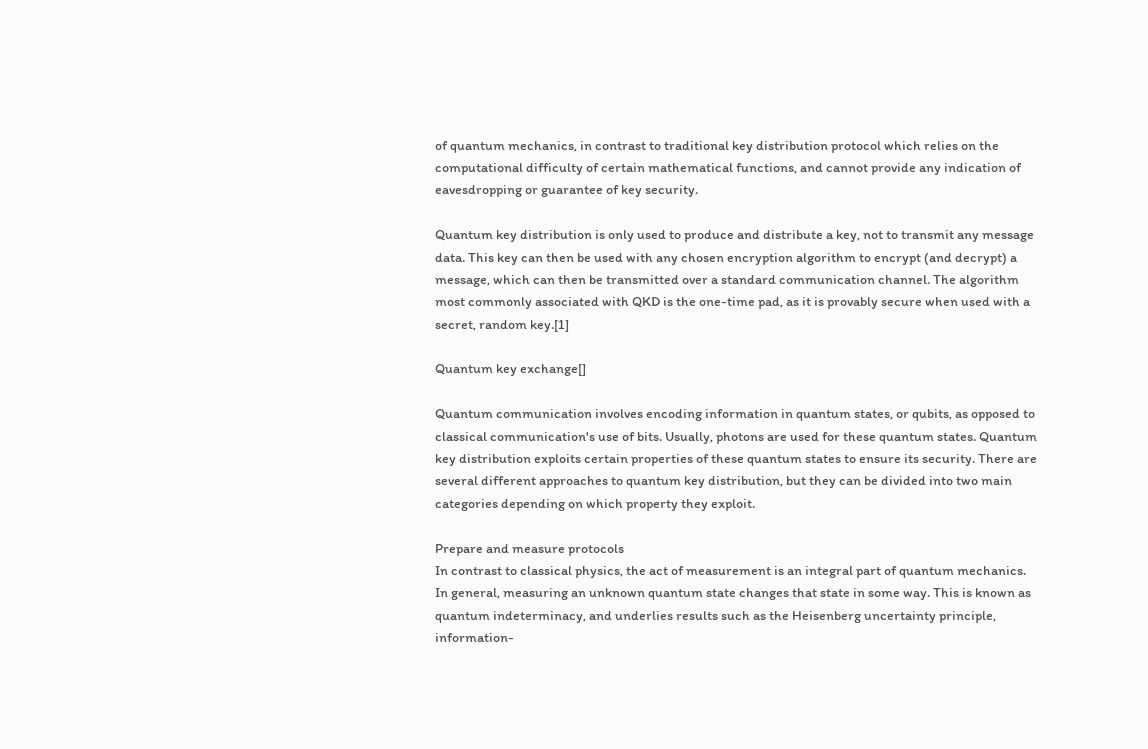of quantum mechanics, in contrast to traditional key distribution protocol which relies on the computational difficulty of certain mathematical functions, and cannot provide any indication of eavesdropping or guarantee of key security.

Quantum key distribution is only used to produce and distribute a key, not to transmit any message data. This key can then be used with any chosen encryption algorithm to encrypt (and decrypt) a message, which can then be transmitted over a standard communication channel. The algorithm most commonly associated with QKD is the one-time pad, as it is provably secure when used with a secret, random key.[1]

Quantum key exchange[]

Quantum communication involves encoding information in quantum states, or qubits, as opposed to classical communication's use of bits. Usually, photons are used for these quantum states. Quantum key distribution exploits certain properties of these quantum states to ensure its security. There are several different approaches to quantum key distribution, but they can be divided into two main categories depending on which property they exploit.

Prepare and measure protocols
In contrast to classical physics, the act of measurement is an integral part of quantum mechanics. In general, measuring an unknown quantum state changes that state in some way. This is known as quantum indeterminacy, and underlies results such as the Heisenberg uncertainty principle, information-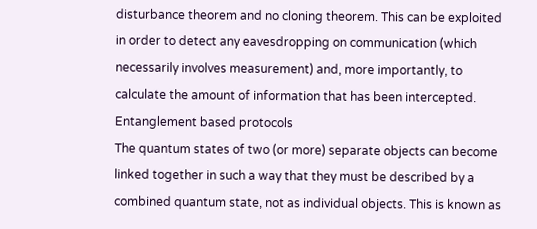disturbance theorem and no cloning theorem. This can be exploited in order to detect any eavesdropping on communication (which necessarily involves measurement) and, more importantly, to calculate the amount of information that has been intercepted.
Entanglement based protocols
The quantum states of two (or more) separate objects can become linked together in such a way that they must be described by a combined quantum state, not as individual objects. This is known as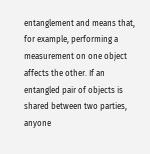entanglement and means that, for example, performing a measurement on one object affects the other. If an entangled pair of objects is shared between two parties, anyone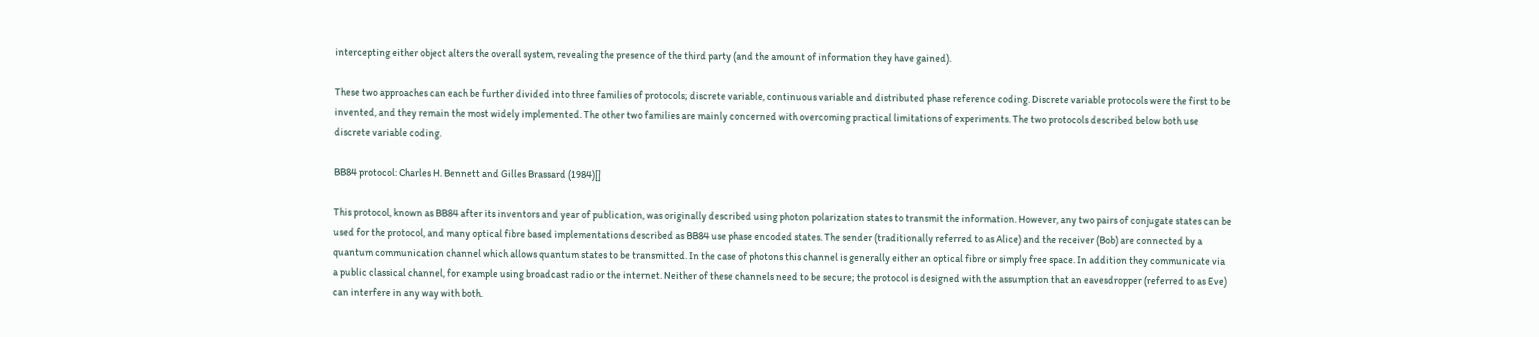intercepting either object alters the overall system, revealing the presence of the third party (and the amount of information they have gained).

These two approaches can each be further divided into three families of protocols; discrete variable, continuous variable and distributed phase reference coding. Discrete variable protocols were the first to be invented, and they remain the most widely implemented. The other two families are mainly concerned with overcoming practical limitations of experiments. The two protocols described below both use discrete variable coding.

BB84 protocol: Charles H. Bennett and Gilles Brassard (1984)[]

This protocol, known as BB84 after its inventors and year of publication, was originally described using photon polarization states to transmit the information. However, any two pairs of conjugate states can be used for the protocol, and many optical fibre based implementations described as BB84 use phase encoded states. The sender (traditionally referred to as Alice) and the receiver (Bob) are connected by a quantum communication channel which allows quantum states to be transmitted. In the case of photons this channel is generally either an optical fibre or simply free space. In addition they communicate via a public classical channel, for example using broadcast radio or the internet. Neither of these channels need to be secure; the protocol is designed with the assumption that an eavesdropper (referred to as Eve) can interfere in any way with both.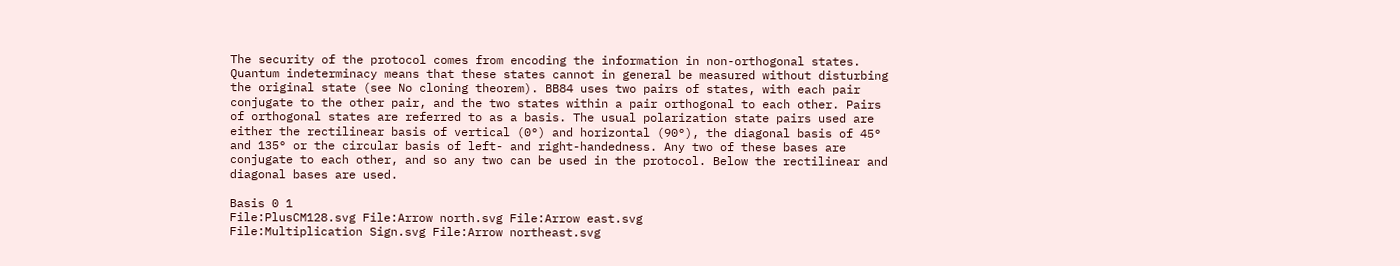The security of the protocol comes from encoding the information in non-orthogonal states. Quantum indeterminacy means that these states cannot in general be measured without disturbing the original state (see No cloning theorem). BB84 uses two pairs of states, with each pair conjugate to the other pair, and the two states within a pair orthogonal to each other. Pairs of orthogonal states are referred to as a basis. The usual polarization state pairs used are either the rectilinear basis of vertical (0°) and horizontal (90°), the diagonal basis of 45° and 135° or the circular basis of left- and right-handedness. Any two of these bases are conjugate to each other, and so any two can be used in the protocol. Below the rectilinear and diagonal bases are used.

Basis 0 1
File:PlusCM128.svg File:Arrow north.svg File:Arrow east.svg
File:Multiplication Sign.svg File:Arrow northeast.svg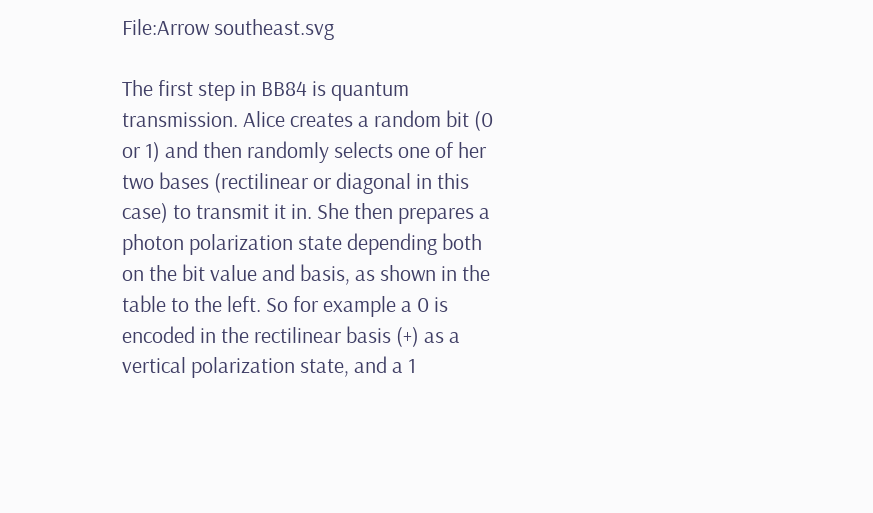File:Arrow southeast.svg

The first step in BB84 is quantum transmission. Alice creates a random bit (0 or 1) and then randomly selects one of her two bases (rectilinear or diagonal in this case) to transmit it in. She then prepares a photon polarization state depending both on the bit value and basis, as shown in the table to the left. So for example a 0 is encoded in the rectilinear basis (+) as a vertical polarization state, and a 1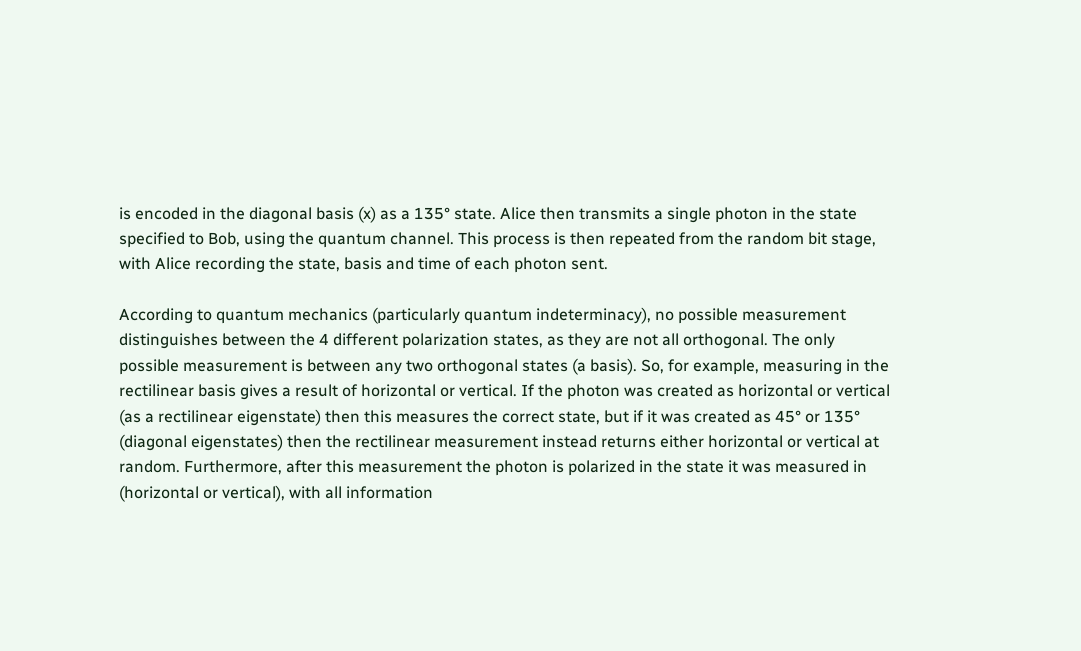is encoded in the diagonal basis (x) as a 135° state. Alice then transmits a single photon in the state specified to Bob, using the quantum channel. This process is then repeated from the random bit stage, with Alice recording the state, basis and time of each photon sent.

According to quantum mechanics (particularly quantum indeterminacy), no possible measurement distinguishes between the 4 different polarization states, as they are not all orthogonal. The only possible measurement is between any two orthogonal states (a basis). So, for example, measuring in the rectilinear basis gives a result of horizontal or vertical. If the photon was created as horizontal or vertical (as a rectilinear eigenstate) then this measures the correct state, but if it was created as 45° or 135° (diagonal eigenstates) then the rectilinear measurement instead returns either horizontal or vertical at random. Furthermore, after this measurement the photon is polarized in the state it was measured in (horizontal or vertical), with all information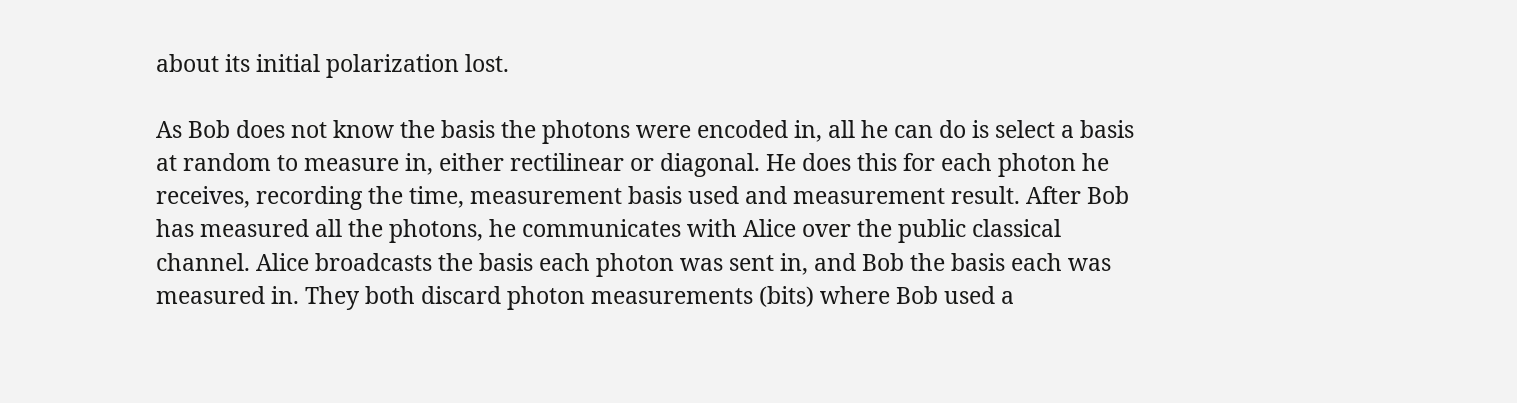about its initial polarization lost.

As Bob does not know the basis the photons were encoded in, all he can do is select a basis at random to measure in, either rectilinear or diagonal. He does this for each photon he receives, recording the time, measurement basis used and measurement result. After Bob has measured all the photons, he communicates with Alice over the public classical channel. Alice broadcasts the basis each photon was sent in, and Bob the basis each was measured in. They both discard photon measurements (bits) where Bob used a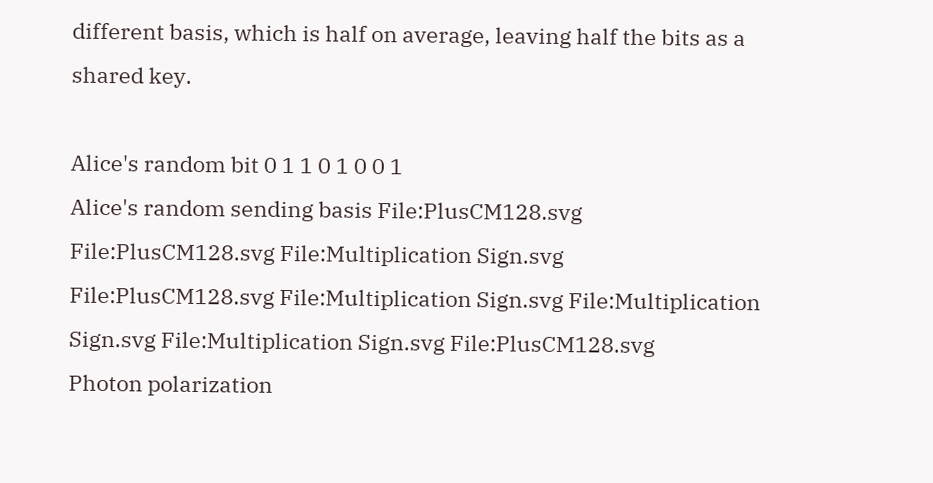different basis, which is half on average, leaving half the bits as a shared key.

Alice's random bit 0 1 1 0 1 0 0 1
Alice's random sending basis File:PlusCM128.svg File:PlusCM128.svg File:Multiplication Sign.svg File:PlusCM128.svg File:Multiplication Sign.svg File:Multiplication Sign.svg File:Multiplication Sign.svg File:PlusCM128.svg
Photon polarization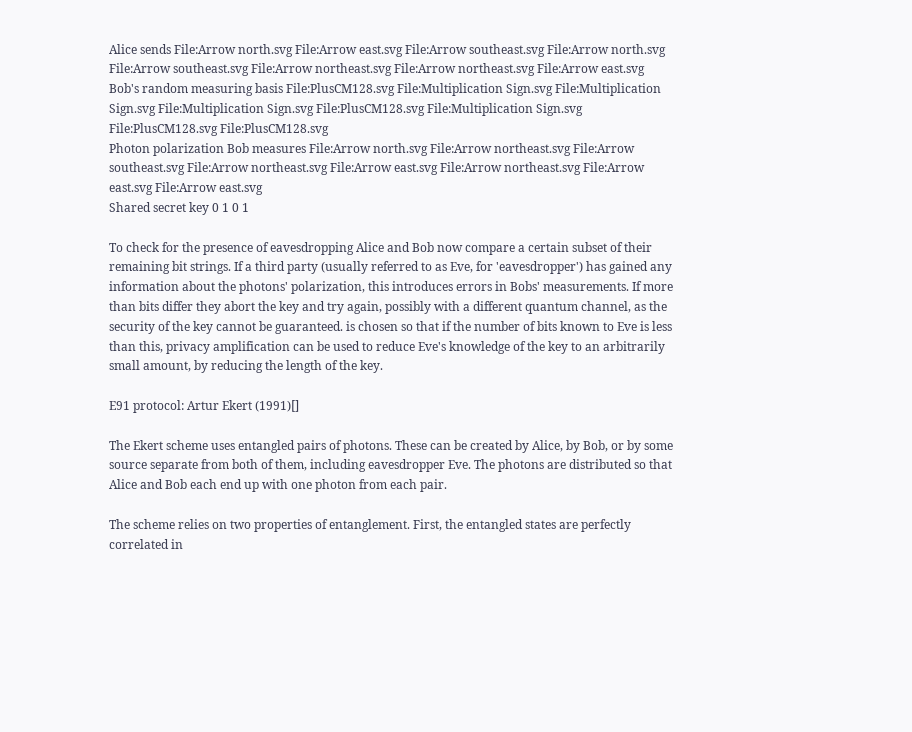Alice sends File:Arrow north.svg File:Arrow east.svg File:Arrow southeast.svg File:Arrow north.svg File:Arrow southeast.svg File:Arrow northeast.svg File:Arrow northeast.svg File:Arrow east.svg
Bob's random measuring basis File:PlusCM128.svg File:Multiplication Sign.svg File:Multiplication Sign.svg File:Multiplication Sign.svg File:PlusCM128.svg File:Multiplication Sign.svg File:PlusCM128.svg File:PlusCM128.svg
Photon polarization Bob measures File:Arrow north.svg File:Arrow northeast.svg File:Arrow southeast.svg File:Arrow northeast.svg File:Arrow east.svg File:Arrow northeast.svg File:Arrow east.svg File:Arrow east.svg
Shared secret key 0 1 0 1

To check for the presence of eavesdropping Alice and Bob now compare a certain subset of their remaining bit strings. If a third party (usually referred to as Eve, for 'eavesdropper') has gained any information about the photons' polarization, this introduces errors in Bobs' measurements. If more than bits differ they abort the key and try again, possibly with a different quantum channel, as the security of the key cannot be guaranteed. is chosen so that if the number of bits known to Eve is less than this, privacy amplification can be used to reduce Eve's knowledge of the key to an arbitrarily small amount, by reducing the length of the key.

E91 protocol: Artur Ekert (1991)[]

The Ekert scheme uses entangled pairs of photons. These can be created by Alice, by Bob, or by some source separate from both of them, including eavesdropper Eve. The photons are distributed so that Alice and Bob each end up with one photon from each pair.

The scheme relies on two properties of entanglement. First, the entangled states are perfectly correlated in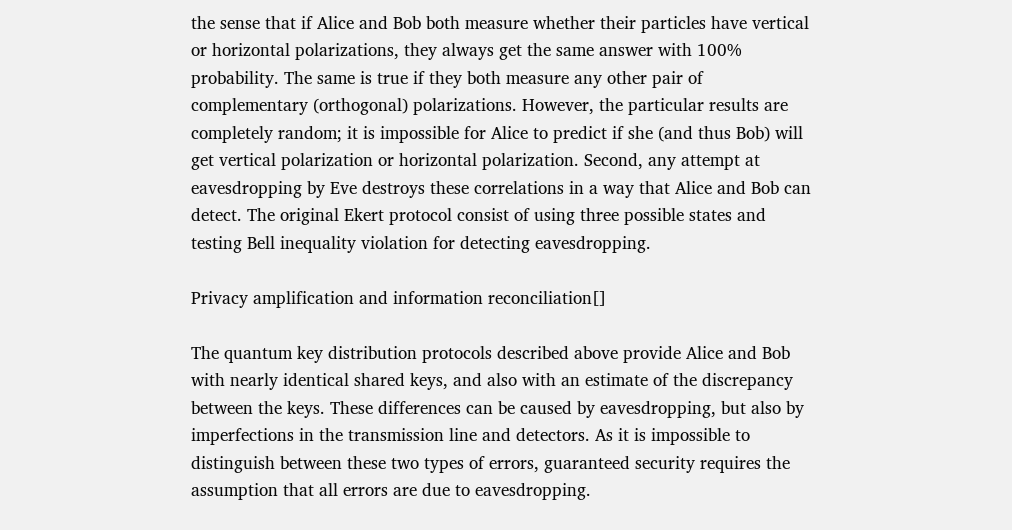the sense that if Alice and Bob both measure whether their particles have vertical or horizontal polarizations, they always get the same answer with 100% probability. The same is true if they both measure any other pair of complementary (orthogonal) polarizations. However, the particular results are completely random; it is impossible for Alice to predict if she (and thus Bob) will get vertical polarization or horizontal polarization. Second, any attempt at eavesdropping by Eve destroys these correlations in a way that Alice and Bob can detect. The original Ekert protocol consist of using three possible states and testing Bell inequality violation for detecting eavesdropping.

Privacy amplification and information reconciliation[]

The quantum key distribution protocols described above provide Alice and Bob with nearly identical shared keys, and also with an estimate of the discrepancy between the keys. These differences can be caused by eavesdropping, but also by imperfections in the transmission line and detectors. As it is impossible to distinguish between these two types of errors, guaranteed security requires the assumption that all errors are due to eavesdropping.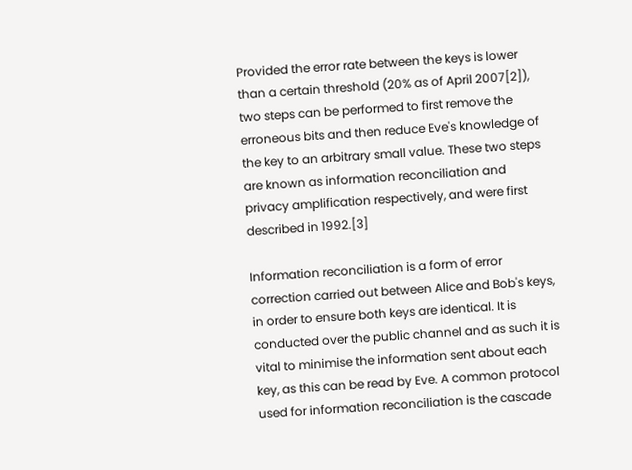Provided the error rate between the keys is lower than a certain threshold (20% as of April 2007[2]), two steps can be performed to first remove the erroneous bits and then reduce Eve's knowledge of the key to an arbitrary small value. These two steps are known as information reconciliation and privacy amplification respectively, and were first described in 1992.[3]

Information reconciliation is a form of error correction carried out between Alice and Bob's keys, in order to ensure both keys are identical. It is conducted over the public channel and as such it is vital to minimise the information sent about each key, as this can be read by Eve. A common protocol used for information reconciliation is the cascade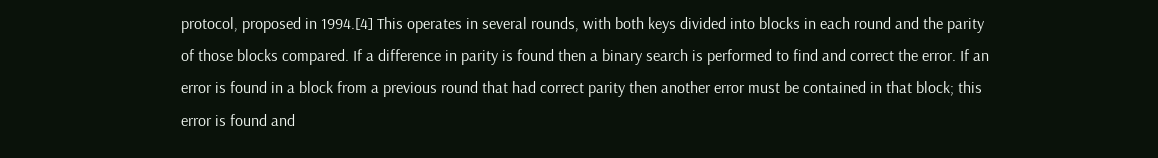protocol, proposed in 1994.[4] This operates in several rounds, with both keys divided into blocks in each round and the parity of those blocks compared. If a difference in parity is found then a binary search is performed to find and correct the error. If an error is found in a block from a previous round that had correct parity then another error must be contained in that block; this error is found and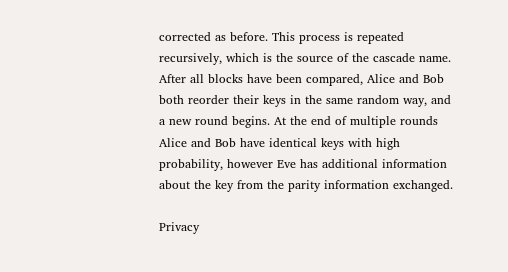corrected as before. This process is repeated recursively, which is the source of the cascade name. After all blocks have been compared, Alice and Bob both reorder their keys in the same random way, and a new round begins. At the end of multiple rounds Alice and Bob have identical keys with high probability, however Eve has additional information about the key from the parity information exchanged.

Privacy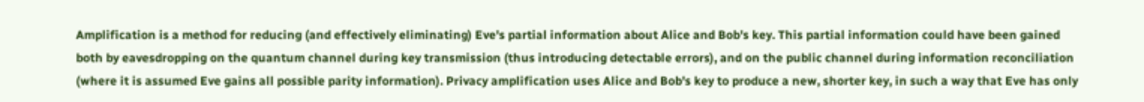Amplification is a method for reducing (and effectively eliminating) Eve's partial information about Alice and Bob's key. This partial information could have been gained both by eavesdropping on the quantum channel during key transmission (thus introducing detectable errors), and on the public channel during information reconciliation (where it is assumed Eve gains all possible parity information). Privacy amplification uses Alice and Bob's key to produce a new, shorter key, in such a way that Eve has only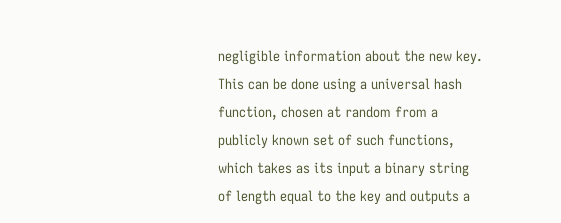negligible information about the new key. This can be done using a universal hash function, chosen at random from a publicly known set of such functions, which takes as its input a binary string of length equal to the key and outputs a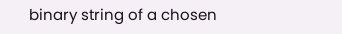binary string of a chosen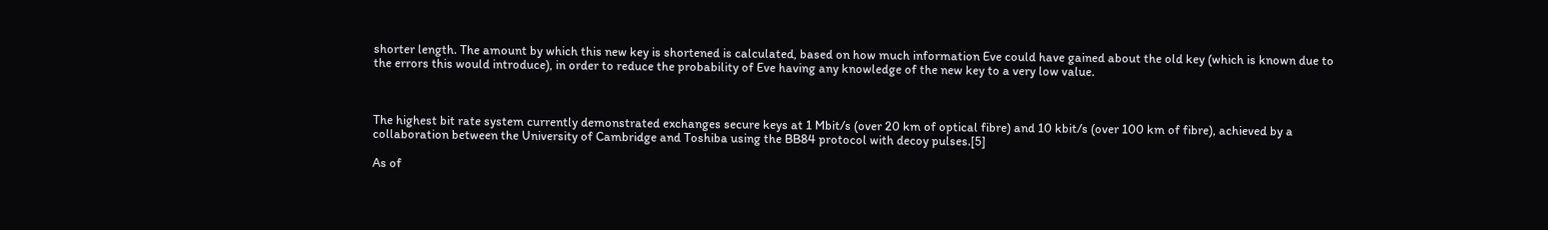shorter length. The amount by which this new key is shortened is calculated, based on how much information Eve could have gained about the old key (which is known due to the errors this would introduce), in order to reduce the probability of Eve having any knowledge of the new key to a very low value.



The highest bit rate system currently demonstrated exchanges secure keys at 1 Mbit/s (over 20 km of optical fibre) and 10 kbit/s (over 100 km of fibre), achieved by a collaboration between the University of Cambridge and Toshiba using the BB84 protocol with decoy pulses.[5]

As of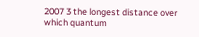2007 3 the longest distance over which quantum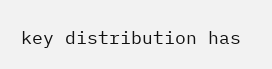key distribution has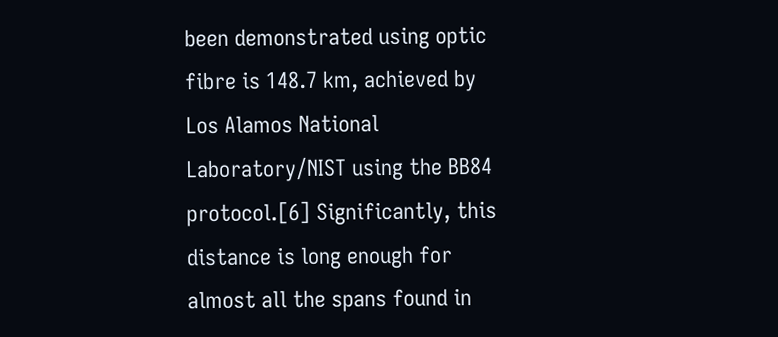been demonstrated using optic fibre is 148.7 km, achieved by Los Alamos National Laboratory/NIST using the BB84 protocol.[6] Significantly, this distance is long enough for almost all the spans found in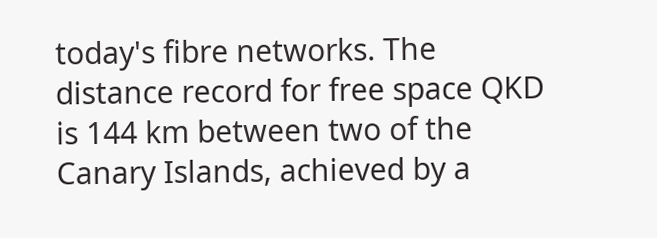today's fibre networks. The distance record for free space QKD is 144 km between two of the Canary Islands, achieved by a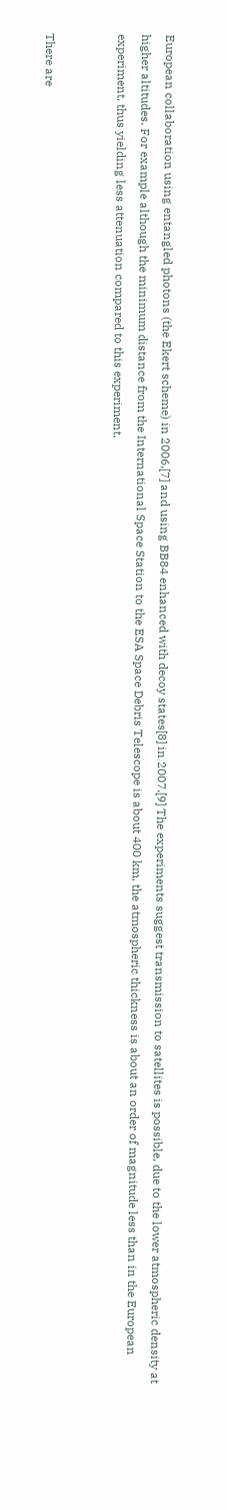European collaboration using entangled photons (the Ekert scheme) in 2006,[7] and using BB84 enhanced with decoy states[8] in 2007.[9] The experiments suggest transmission to satellites is possible, due to the lower atmospheric density at higher altitudes. For example although the minimum distance from the International Space Station to the ESA Space Debris Telescope is about 400 km, the atmospheric thickness is about an order of magnitude less than in the European experiment, thus yielding less attenuation compared to this experiment.


There are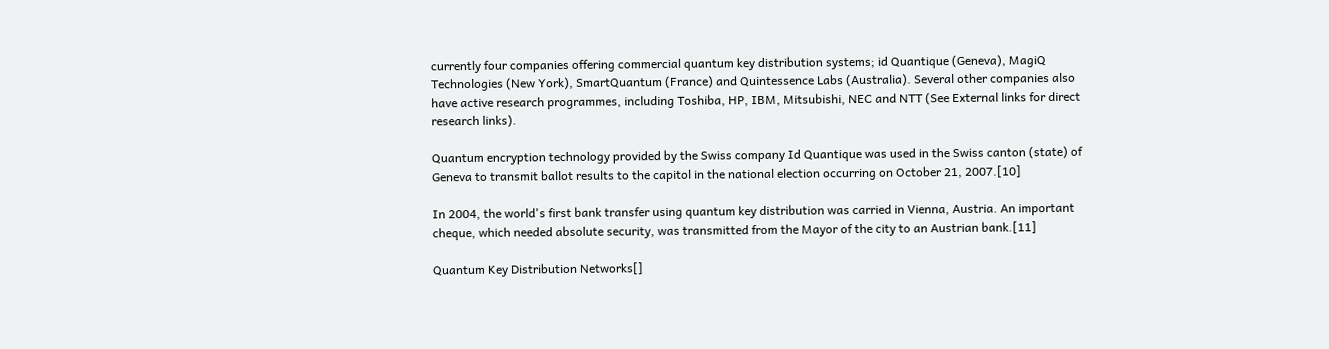currently four companies offering commercial quantum key distribution systems; id Quantique (Geneva), MagiQ Technologies (New York), SmartQuantum (France) and Quintessence Labs (Australia). Several other companies also have active research programmes, including Toshiba, HP, IBM, Mitsubishi, NEC and NTT (See External links for direct research links).

Quantum encryption technology provided by the Swiss company Id Quantique was used in the Swiss canton (state) of Geneva to transmit ballot results to the capitol in the national election occurring on October 21, 2007.[10]

In 2004, the world's first bank transfer using quantum key distribution was carried in Vienna, Austria. An important cheque, which needed absolute security, was transmitted from the Mayor of the city to an Austrian bank.[11]

Quantum Key Distribution Networks[]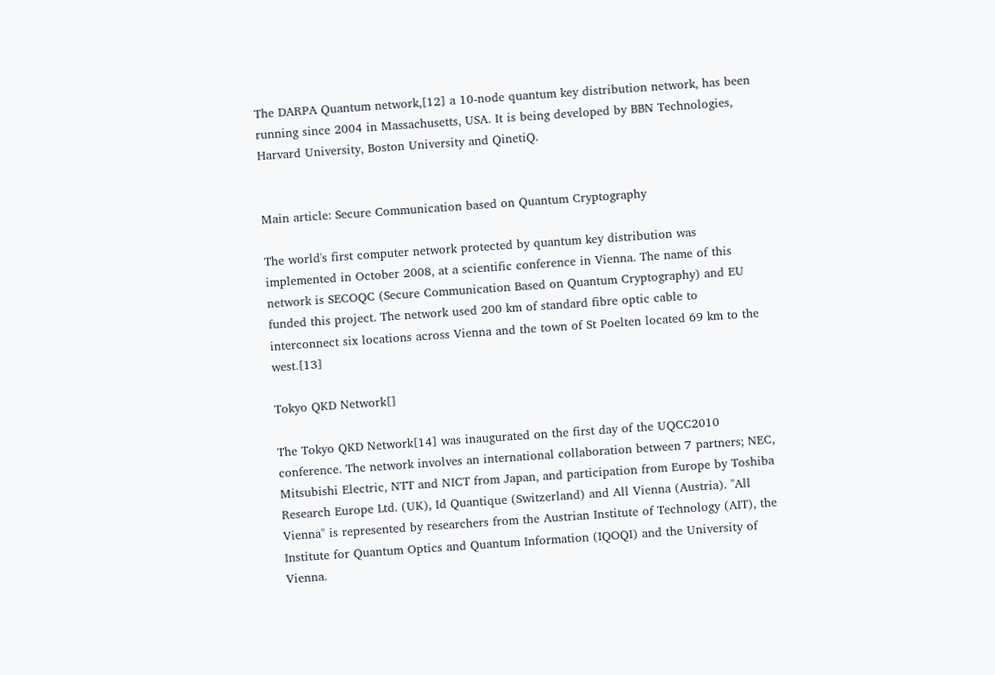The DARPA Quantum network,[12] a 10-node quantum key distribution network, has been running since 2004 in Massachusetts, USA. It is being developed by BBN Technologies, Harvard University, Boston University and QinetiQ.


Main article: Secure Communication based on Quantum Cryptography

The world's first computer network protected by quantum key distribution was implemented in October 2008, at a scientific conference in Vienna. The name of this network is SECOQC (Secure Communication Based on Quantum Cryptography) and EU funded this project. The network used 200 km of standard fibre optic cable to interconnect six locations across Vienna and the town of St Poelten located 69 km to the west.[13]

Tokyo QKD Network[]

The Tokyo QKD Network[14] was inaugurated on the first day of the UQCC2010 conference. The network involves an international collaboration between 7 partners; NEC, Mitsubishi Electric, NTT and NICT from Japan, and participation from Europe by Toshiba Research Europe Ltd. (UK), Id Quantique (Switzerland) and All Vienna (Austria). "All Vienna" is represented by researchers from the Austrian Institute of Technology (AIT), the Institute for Quantum Optics and Quantum Information (IQOQI) and the University of Vienna.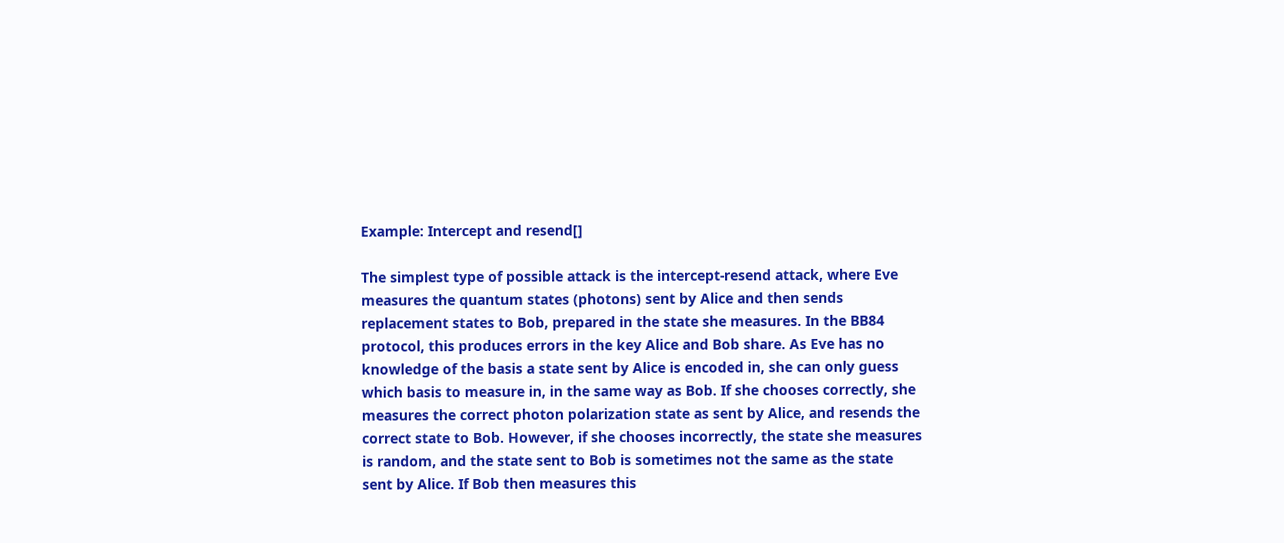Example: Intercept and resend[]

The simplest type of possible attack is the intercept-resend attack, where Eve measures the quantum states (photons) sent by Alice and then sends replacement states to Bob, prepared in the state she measures. In the BB84 protocol, this produces errors in the key Alice and Bob share. As Eve has no knowledge of the basis a state sent by Alice is encoded in, she can only guess which basis to measure in, in the same way as Bob. If she chooses correctly, she measures the correct photon polarization state as sent by Alice, and resends the correct state to Bob. However, if she chooses incorrectly, the state she measures is random, and the state sent to Bob is sometimes not the same as the state sent by Alice. If Bob then measures this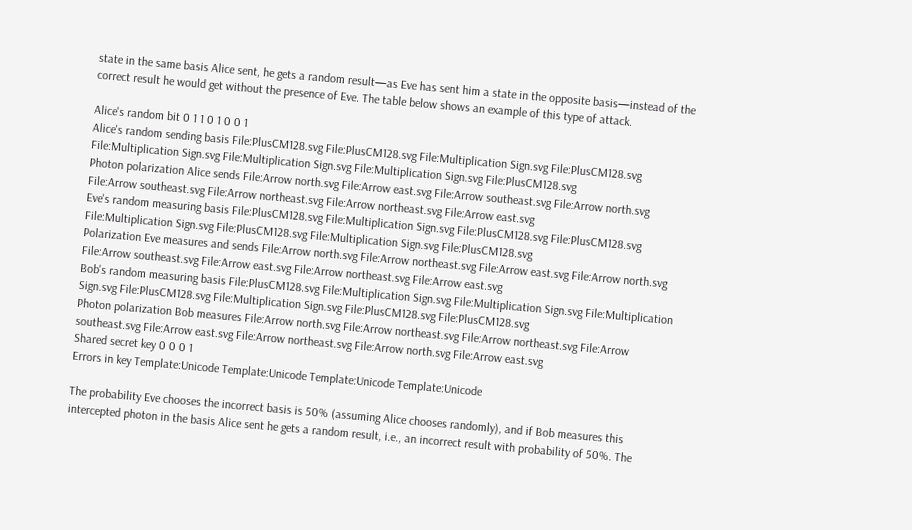state in the same basis Alice sent, he gets a random result—as Eve has sent him a state in the opposite basis—instead of the correct result he would get without the presence of Eve. The table below shows an example of this type of attack.

Alice's random bit 0 1 1 0 1 0 0 1
Alice's random sending basis File:PlusCM128.svg File:PlusCM128.svg File:Multiplication Sign.svg File:PlusCM128.svg File:Multiplication Sign.svg File:Multiplication Sign.svg File:Multiplication Sign.svg File:PlusCM128.svg
Photon polarization Alice sends File:Arrow north.svg File:Arrow east.svg File:Arrow southeast.svg File:Arrow north.svg File:Arrow southeast.svg File:Arrow northeast.svg File:Arrow northeast.svg File:Arrow east.svg
Eve's random measuring basis File:PlusCM128.svg File:Multiplication Sign.svg File:PlusCM128.svg File:PlusCM128.svg File:Multiplication Sign.svg File:PlusCM128.svg File:Multiplication Sign.svg File:PlusCM128.svg
Polarization Eve measures and sends File:Arrow north.svg File:Arrow northeast.svg File:Arrow east.svg File:Arrow north.svg File:Arrow southeast.svg File:Arrow east.svg File:Arrow northeast.svg File:Arrow east.svg
Bob's random measuring basis File:PlusCM128.svg File:Multiplication Sign.svg File:Multiplication Sign.svg File:Multiplication Sign.svg File:PlusCM128.svg File:Multiplication Sign.svg File:PlusCM128.svg File:PlusCM128.svg
Photon polarization Bob measures File:Arrow north.svg File:Arrow northeast.svg File:Arrow northeast.svg File:Arrow southeast.svg File:Arrow east.svg File:Arrow northeast.svg File:Arrow north.svg File:Arrow east.svg
Shared secret key 0 0 0 1
Errors in key Template:Unicode Template:Unicode Template:Unicode Template:Unicode

The probability Eve chooses the incorrect basis is 50% (assuming Alice chooses randomly), and if Bob measures this intercepted photon in the basis Alice sent he gets a random result, i.e., an incorrect result with probability of 50%. The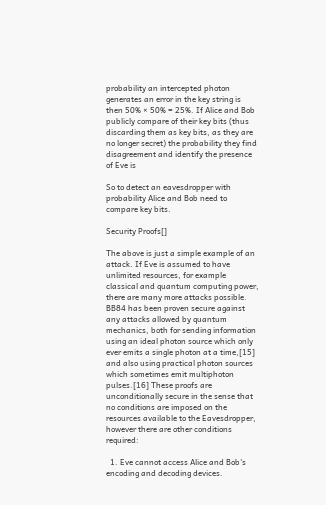probability an intercepted photon generates an error in the key string is then 50% × 50% = 25%. If Alice and Bob publicly compare of their key bits (thus discarding them as key bits, as they are no longer secret) the probability they find disagreement and identify the presence of Eve is

So to detect an eavesdropper with probability Alice and Bob need to compare key bits.

Security Proofs[]

The above is just a simple example of an attack. If Eve is assumed to have unlimited resources, for example classical and quantum computing power, there are many more attacks possible. BB84 has been proven secure against any attacks allowed by quantum mechanics, both for sending information using an ideal photon source which only ever emits a single photon at a time,[15] and also using practical photon sources which sometimes emit multiphoton pulses.[16] These proofs are unconditionally secure in the sense that no conditions are imposed on the resources available to the Eavesdropper, however there are other conditions required:

  1. Eve cannot access Alice and Bob's encoding and decoding devices.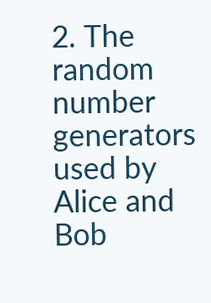2. The random number generators used by Alice and Bob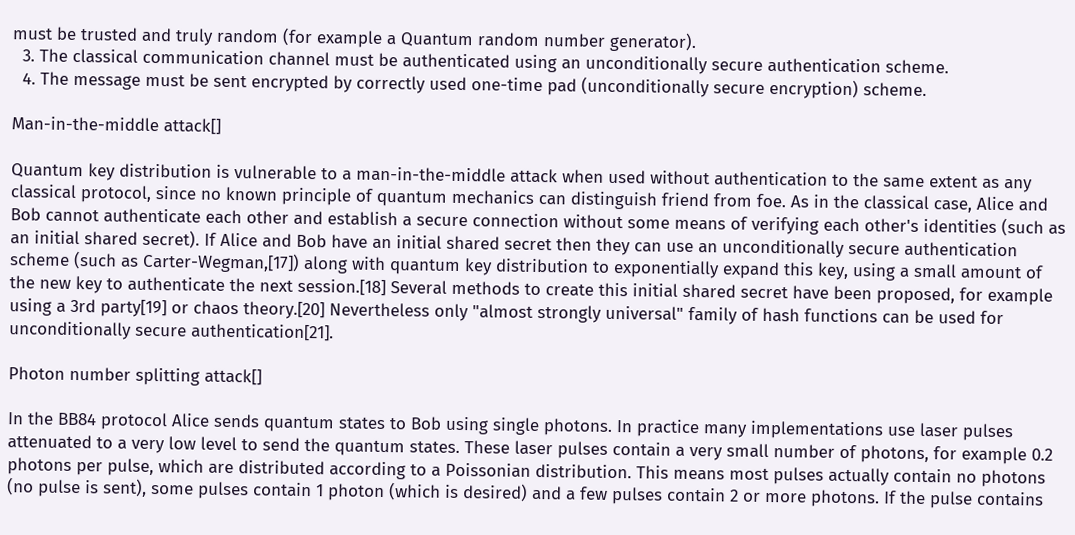must be trusted and truly random (for example a Quantum random number generator).
  3. The classical communication channel must be authenticated using an unconditionally secure authentication scheme.
  4. The message must be sent encrypted by correctly used one-time pad (unconditionally secure encryption) scheme.

Man-in-the-middle attack[]

Quantum key distribution is vulnerable to a man-in-the-middle attack when used without authentication to the same extent as any classical protocol, since no known principle of quantum mechanics can distinguish friend from foe. As in the classical case, Alice and Bob cannot authenticate each other and establish a secure connection without some means of verifying each other's identities (such as an initial shared secret). If Alice and Bob have an initial shared secret then they can use an unconditionally secure authentication scheme (such as Carter-Wegman,[17]) along with quantum key distribution to exponentially expand this key, using a small amount of the new key to authenticate the next session.[18] Several methods to create this initial shared secret have been proposed, for example using a 3rd party[19] or chaos theory.[20] Nevertheless only "almost strongly universal" family of hash functions can be used for unconditionally secure authentication[21].

Photon number splitting attack[]

In the BB84 protocol Alice sends quantum states to Bob using single photons. In practice many implementations use laser pulses attenuated to a very low level to send the quantum states. These laser pulses contain a very small number of photons, for example 0.2 photons per pulse, which are distributed according to a Poissonian distribution. This means most pulses actually contain no photons (no pulse is sent), some pulses contain 1 photon (which is desired) and a few pulses contain 2 or more photons. If the pulse contains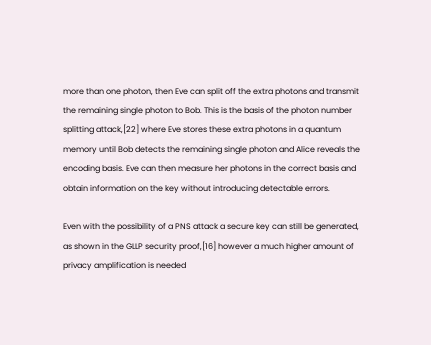more than one photon, then Eve can split off the extra photons and transmit the remaining single photon to Bob. This is the basis of the photon number splitting attack,[22] where Eve stores these extra photons in a quantum memory until Bob detects the remaining single photon and Alice reveals the encoding basis. Eve can then measure her photons in the correct basis and obtain information on the key without introducing detectable errors.

Even with the possibility of a PNS attack a secure key can still be generated, as shown in the GLLP security proof,[16] however a much higher amount of privacy amplification is needed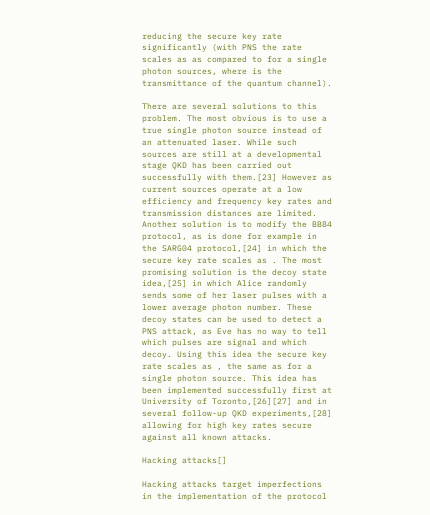reducing the secure key rate significantly (with PNS the rate scales as as compared to for a single photon sources, where is the transmittance of the quantum channel).

There are several solutions to this problem. The most obvious is to use a true single photon source instead of an attenuated laser. While such sources are still at a developmental stage QKD has been carried out successfully with them.[23] However as current sources operate at a low efficiency and frequency key rates and transmission distances are limited. Another solution is to modify the BB84 protocol, as is done for example in the SARG04 protocol,[24] in which the secure key rate scales as . The most promising solution is the decoy state idea,[25] in which Alice randomly sends some of her laser pulses with a lower average photon number. These decoy states can be used to detect a PNS attack, as Eve has no way to tell which pulses are signal and which decoy. Using this idea the secure key rate scales as , the same as for a single photon source. This idea has been implemented successfully first at University of Toronto,[26][27] and in several follow-up QKD experiments,[28] allowing for high key rates secure against all known attacks.

Hacking attacks[]

Hacking attacks target imperfections in the implementation of the protocol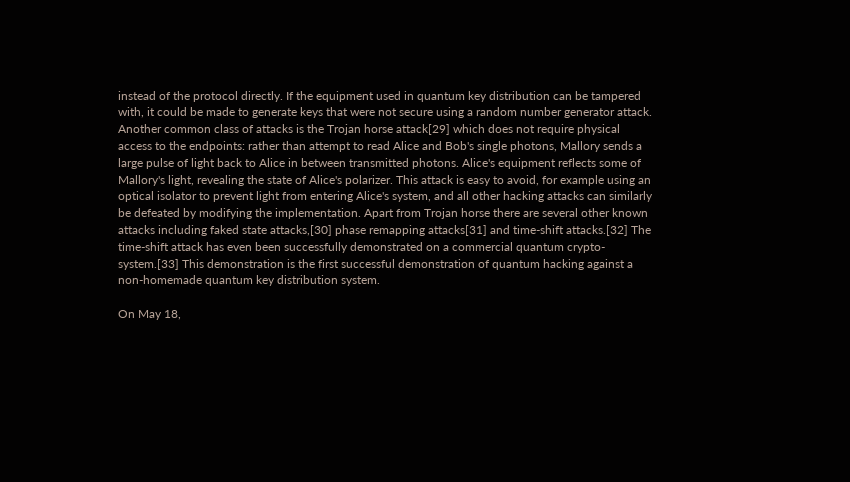instead of the protocol directly. If the equipment used in quantum key distribution can be tampered with, it could be made to generate keys that were not secure using a random number generator attack. Another common class of attacks is the Trojan horse attack[29] which does not require physical access to the endpoints: rather than attempt to read Alice and Bob's single photons, Mallory sends a large pulse of light back to Alice in between transmitted photons. Alice's equipment reflects some of Mallory's light, revealing the state of Alice's polarizer. This attack is easy to avoid, for example using an optical isolator to prevent light from entering Alice's system, and all other hacking attacks can similarly be defeated by modifying the implementation. Apart from Trojan horse there are several other known attacks including faked state attacks,[30] phase remapping attacks[31] and time-shift attacks.[32] The time-shift attack has even been successfully demonstrated on a commercial quantum crypto-system.[33] This demonstration is the first successful demonstration of quantum hacking against a non-homemade quantum key distribution system.

On May 18,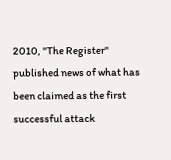2010, "The Register" published news of what has been claimed as the first successful attack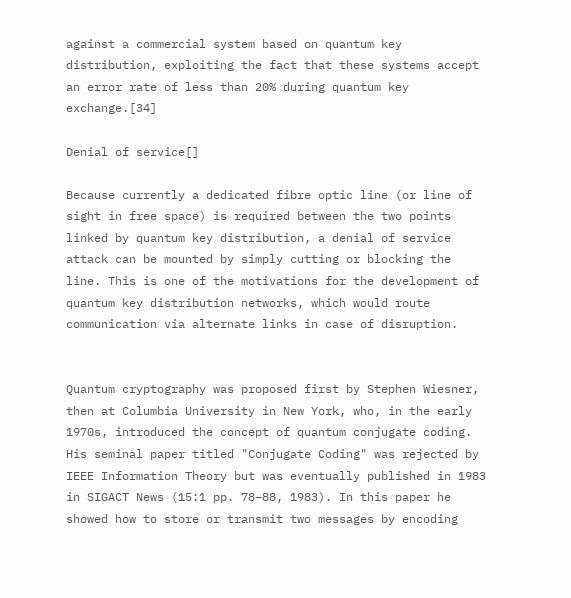against a commercial system based on quantum key distribution, exploiting the fact that these systems accept an error rate of less than 20% during quantum key exchange.[34]

Denial of service[]

Because currently a dedicated fibre optic line (or line of sight in free space) is required between the two points linked by quantum key distribution, a denial of service attack can be mounted by simply cutting or blocking the line. This is one of the motivations for the development of quantum key distribution networks, which would route communication via alternate links in case of disruption.


Quantum cryptography was proposed first by Stephen Wiesner, then at Columbia University in New York, who, in the early 1970s, introduced the concept of quantum conjugate coding. His seminal paper titled "Conjugate Coding" was rejected by IEEE Information Theory but was eventually published in 1983 in SIGACT News (15:1 pp. 78–88, 1983). In this paper he showed how to store or transmit two messages by encoding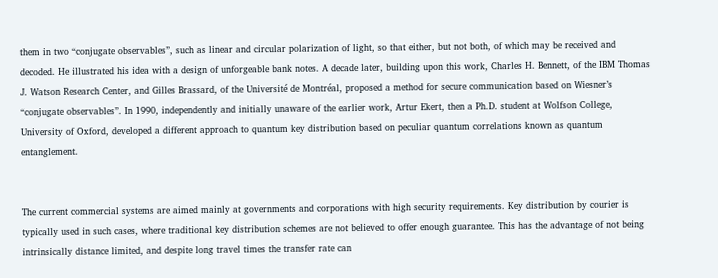them in two “conjugate observables”, such as linear and circular polarization of light, so that either, but not both, of which may be received and decoded. He illustrated his idea with a design of unforgeable bank notes. A decade later, building upon this work, Charles H. Bennett, of the IBM Thomas J. Watson Research Center, and Gilles Brassard, of the Université de Montréal, proposed a method for secure communication based on Wiesner’s “conjugate observables”. In 1990, independently and initially unaware of the earlier work, Artur Ekert, then a Ph.D. student at Wolfson College, University of Oxford, developed a different approach to quantum key distribution based on peculiar quantum correlations known as quantum entanglement.


The current commercial systems are aimed mainly at governments and corporations with high security requirements. Key distribution by courier is typically used in such cases, where traditional key distribution schemes are not believed to offer enough guarantee. This has the advantage of not being intrinsically distance limited, and despite long travel times the transfer rate can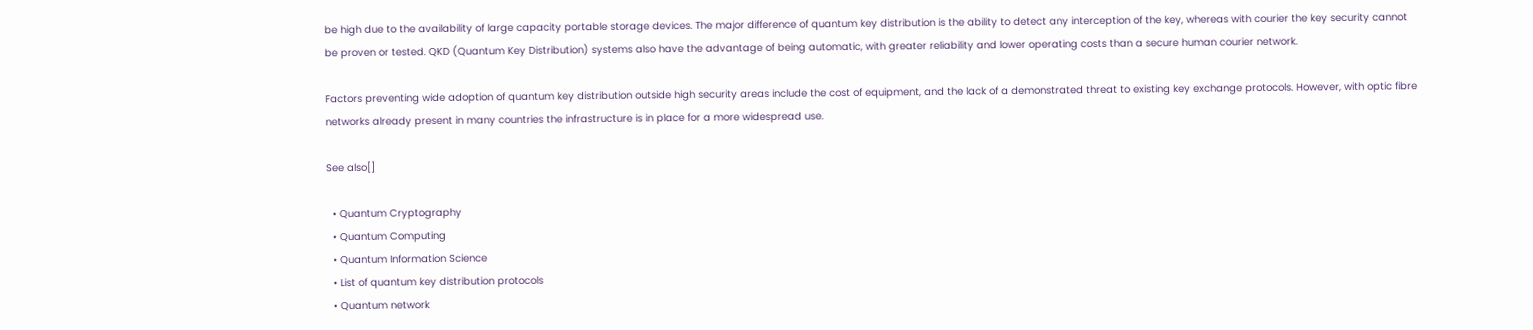be high due to the availability of large capacity portable storage devices. The major difference of quantum key distribution is the ability to detect any interception of the key, whereas with courier the key security cannot be proven or tested. QKD (Quantum Key Distribution) systems also have the advantage of being automatic, with greater reliability and lower operating costs than a secure human courier network.

Factors preventing wide adoption of quantum key distribution outside high security areas include the cost of equipment, and the lack of a demonstrated threat to existing key exchange protocols. However, with optic fibre networks already present in many countries the infrastructure is in place for a more widespread use.

See also[]

  • Quantum Cryptography
  • Quantum Computing
  • Quantum Information Science
  • List of quantum key distribution protocols
  • Quantum network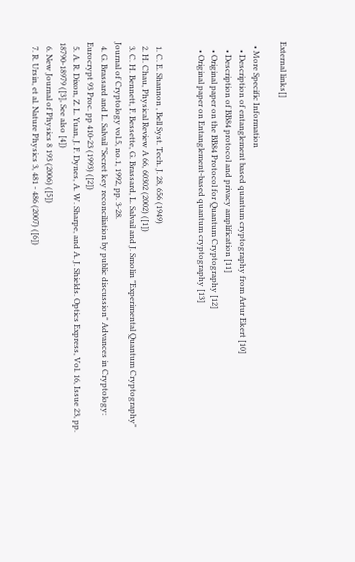External links[]

  • More Specific Information
    • Description of entanglement based quantum cryptography from Artur Ekert [10]
    • Description of BB84 protocol and privacy amplification [11]
    • Original paper on the BB84 Protocol for Quantum Cryptography [12]
    • Original paper on Entanglement-based quantum cryptography [13]


  1. C. E. Shannon , Bell Syst. Tech. J. 28, 656 (1949)
  2. H. Chau, Physical Review A 66, 60302 (2002) ([1])
  3. C. H. Bennett, F. Bessette, G. Brassard, L. Salvail and J. Smolin "Experimental Quantum Cryptography" Journal of Cryptology vol.5, no.1, 1992, pp. 3-28.
  4. G. Brassard and L. Salvail "Secret key reconciliation by public discussion" Advances in Cryptology: Eurocrypt 93 Proc. pp 410-23 (1993) ([2])
  5. A. R. Dixon, Z. L. Yuan, J. F. Dynes, A. W. Sharpe, and A. J. Shields. Optics Express, Vol. 16, Issue 23, pp. 18790-18979 ([3], See also [4])
  6. New Journal of Physics 8 193 (2006) ([5])
  7. R. Ursin, et al. Nature Physics 3, 481 - 486 (2007) ([6])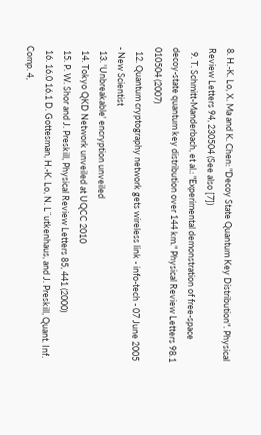8. H.-K. Lo, X. Ma and K. Chen: "Decoy State Quantum Key Distribution". Physical Review Letters 94, 230504 (See also [7])
  9. T. Schmitt-Manderbach, et al.: "Experimental demonstration of free-space decoy-state quantum key distribution over 144 km." Physical Review Letters 98.1 010504 (2007)
  12. Quantum cryptography network gets wireless link - info-tech - 07 June 2005 - New Scientist
  13. 'Unbreakable' encryption unveiled
  14. Tokyo QKD Network unveiled at UQCC 2010
  15. P. W. Shor and J. Preskill, Physical Review Letters 85, 441 (2000)
  16. 16.0 16.1 D. Gottesman, H.-K. Lo, N. L¨utkenhaus, and J. Preskill, Quant. Inf. Comp. 4,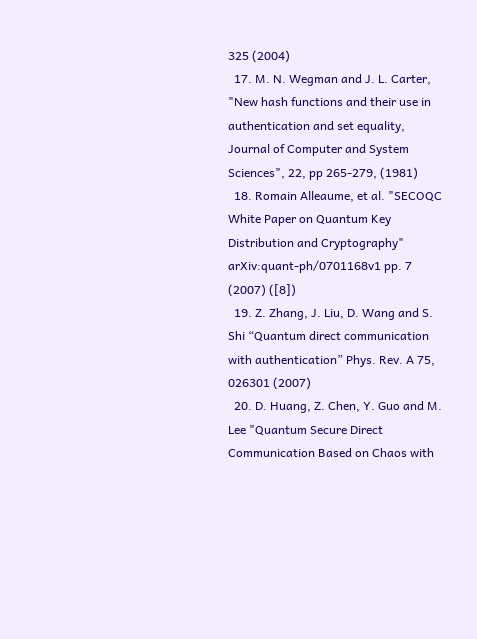325 (2004)
  17. M. N. Wegman and J. L. Carter, "New hash functions and their use in authentication and set equality, Journal of Computer and System Sciences", 22, pp 265-279, (1981)
  18. Romain Alleaume, et al. "SECOQC White Paper on Quantum Key Distribution and Cryptography" arXiv:quant-ph/0701168v1 pp. 7 (2007) ([8])
  19. Z. Zhang, J. Liu, D. Wang and S. Shi “Quantum direct communication with authentication” Phys. Rev. A 75, 026301 (2007)
  20. D. Huang, Z. Chen, Y. Guo and M. Lee "Quantum Secure Direct Communication Based on Chaos with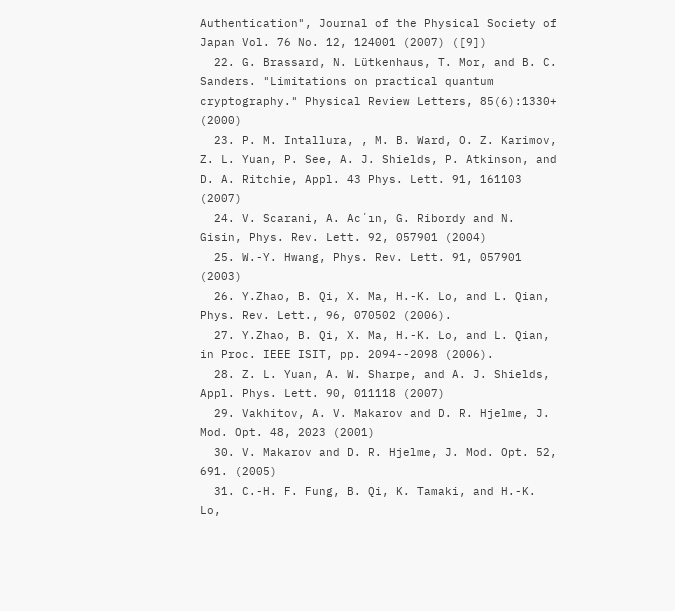Authentication", Journal of the Physical Society of Japan Vol. 76 No. 12, 124001 (2007) ([9])
  22. G. Brassard, N. Lütkenhaus, T. Mor, and B. C. Sanders. "Limitations on practical quantum cryptography." Physical Review Letters, 85(6):1330+ (2000)
  23. P. M. Intallura, , M. B. Ward, O. Z. Karimov, Z. L. Yuan, P. See, A. J. Shields, P. Atkinson, and D. A. Ritchie, Appl. 43 Phys. Lett. 91, 161103 (2007)
  24. V. Scarani, A. Ac´ın, G. Ribordy and N. Gisin, Phys. Rev. Lett. 92, 057901 (2004)
  25. W.-Y. Hwang, Phys. Rev. Lett. 91, 057901 (2003)
  26. Y.Zhao, B. Qi, X. Ma, H.-K. Lo, and L. Qian, Phys. Rev. Lett., 96, 070502 (2006).
  27. Y.Zhao, B. Qi, X. Ma, H.-K. Lo, and L. Qian, in Proc. IEEE ISIT, pp. 2094--2098 (2006).
  28. Z. L. Yuan, A. W. Sharpe, and A. J. Shields, Appl. Phys. Lett. 90, 011118 (2007)
  29. Vakhitov, A. V. Makarov and D. R. Hjelme, J. Mod. Opt. 48, 2023 (2001)
  30. V. Makarov and D. R. Hjelme, J. Mod. Opt. 52, 691. (2005)
  31. C.-H. F. Fung, B. Qi, K. Tamaki, and H.-K. Lo,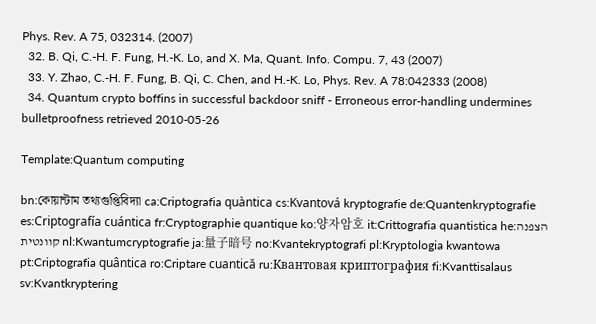Phys. Rev. A 75, 032314. (2007)
  32. B. Qi, C.-H. F. Fung, H.-K. Lo, and X. Ma, Quant. Info. Compu. 7, 43 (2007)
  33. Y. Zhao, C.-H. F. Fung, B. Qi, C. Chen, and H.-K. Lo, Phys. Rev. A 78:042333 (2008)
  34. Quantum crypto boffins in successful backdoor sniff - Erroneous error-handling undermines bulletproofness retrieved 2010-05-26

Template:Quantum computing

bn:কোয়ান্টাম তথ্যগুপ্তিবিদ্যা ca:Criptografia quàntica cs:Kvantová kryptografie de:Quantenkryptografie es:Criptografía cuántica fr:Cryptographie quantique ko:양자암호 it:Crittografia quantistica he:הצפנה קוונטית nl:Kwantumcryptografie ja:量子暗号 no:Kvantekryptografi pl:Kryptologia kwantowa pt:Criptografia quântica ro:Criptare cuantică ru:Квантовая криптография fi:Kvanttisalaus sv:Kvantkryptering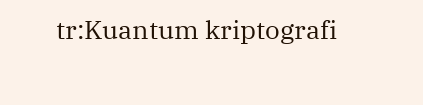tr:Kuantum kriptografi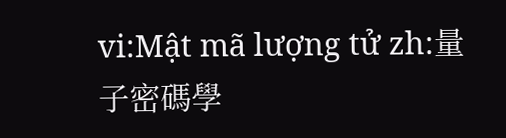vi:Mật mã lượng tử zh:量子密碼學